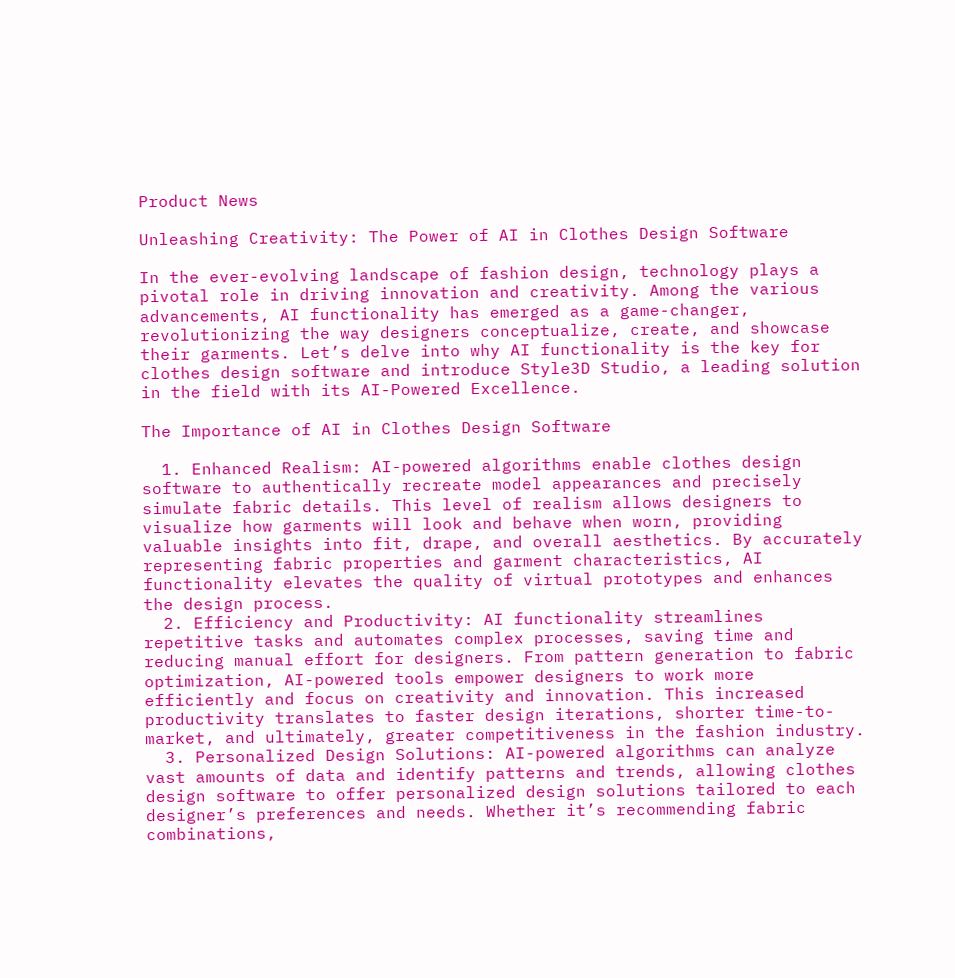Product News

Unleashing Creativity: The Power of AI in Clothes Design Software

In the ever-evolving landscape of fashion design, technology plays a pivotal role in driving innovation and creativity. Among the various advancements, AI functionality has emerged as a game-changer, revolutionizing the way designers conceptualize, create, and showcase their garments. Let’s delve into why AI functionality is the key for clothes design software and introduce Style3D Studio, a leading solution in the field with its AI-Powered Excellence.

The Importance of AI in Clothes Design Software

  1. Enhanced Realism: AI-powered algorithms enable clothes design software to authentically recreate model appearances and precisely simulate fabric details. This level of realism allows designers to visualize how garments will look and behave when worn, providing valuable insights into fit, drape, and overall aesthetics. By accurately representing fabric properties and garment characteristics, AI functionality elevates the quality of virtual prototypes and enhances the design process.
  2. Efficiency and Productivity: AI functionality streamlines repetitive tasks and automates complex processes, saving time and reducing manual effort for designers. From pattern generation to fabric optimization, AI-powered tools empower designers to work more efficiently and focus on creativity and innovation. This increased productivity translates to faster design iterations, shorter time-to-market, and ultimately, greater competitiveness in the fashion industry.
  3. Personalized Design Solutions: AI-powered algorithms can analyze vast amounts of data and identify patterns and trends, allowing clothes design software to offer personalized design solutions tailored to each designer’s preferences and needs. Whether it’s recommending fabric combinations,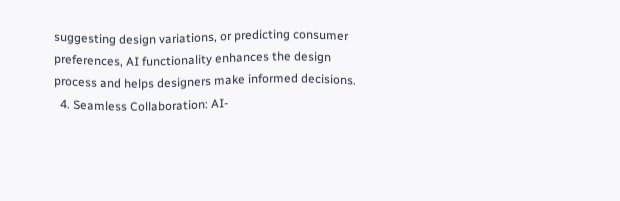suggesting design variations, or predicting consumer preferences, AI functionality enhances the design process and helps designers make informed decisions.
  4. Seamless Collaboration: AI-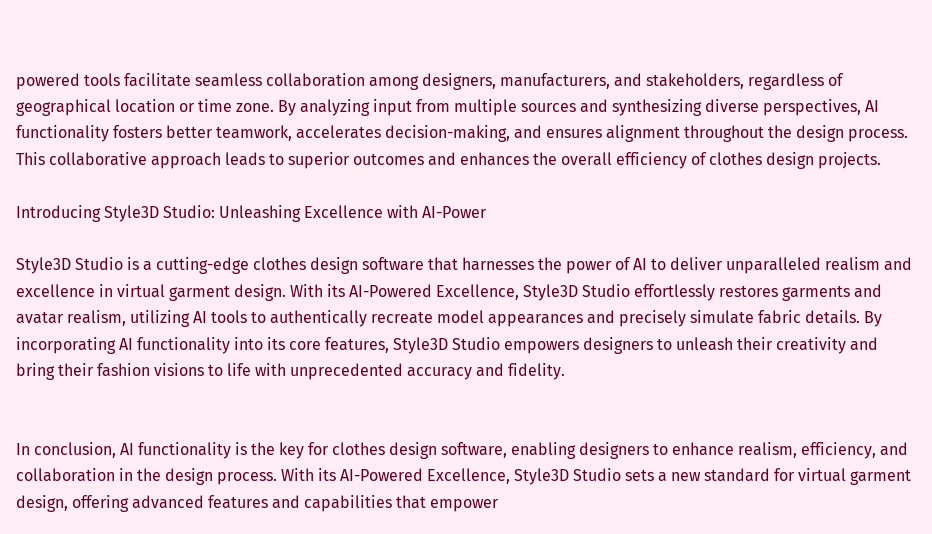powered tools facilitate seamless collaboration among designers, manufacturers, and stakeholders, regardless of geographical location or time zone. By analyzing input from multiple sources and synthesizing diverse perspectives, AI functionality fosters better teamwork, accelerates decision-making, and ensures alignment throughout the design process. This collaborative approach leads to superior outcomes and enhances the overall efficiency of clothes design projects.

Introducing Style3D Studio: Unleashing Excellence with AI-Power

Style3D Studio is a cutting-edge clothes design software that harnesses the power of AI to deliver unparalleled realism and excellence in virtual garment design. With its AI-Powered Excellence, Style3D Studio effortlessly restores garments and avatar realism, utilizing AI tools to authentically recreate model appearances and precisely simulate fabric details. By incorporating AI functionality into its core features, Style3D Studio empowers designers to unleash their creativity and bring their fashion visions to life with unprecedented accuracy and fidelity.


In conclusion, AI functionality is the key for clothes design software, enabling designers to enhance realism, efficiency, and collaboration in the design process. With its AI-Powered Excellence, Style3D Studio sets a new standard for virtual garment design, offering advanced features and capabilities that empower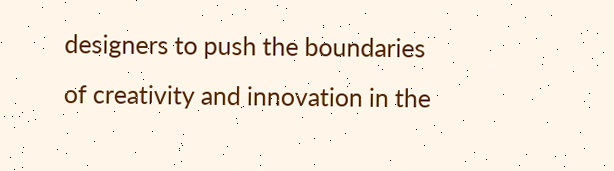designers to push the boundaries of creativity and innovation in the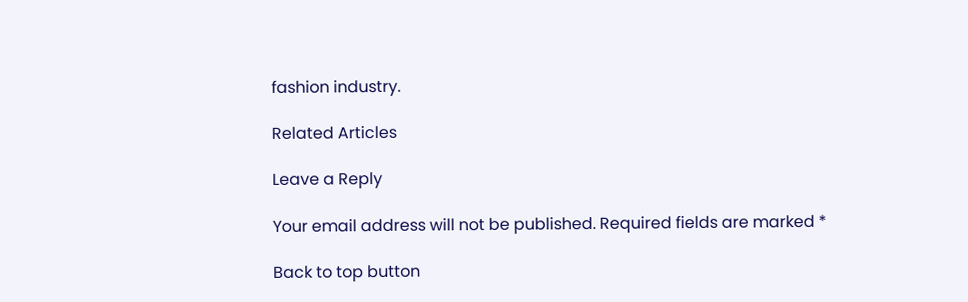fashion industry.

Related Articles

Leave a Reply

Your email address will not be published. Required fields are marked *

Back to top button